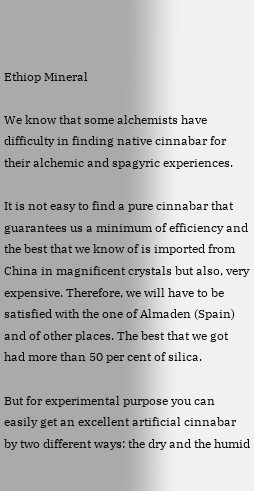Ethiop Mineral

We know that some alchemists have difficulty in finding native cinnabar for their alchemic and spagyric experiences.

It is not easy to find a pure cinnabar that guarantees us a minimum of efficiency and the best that we know of is imported from China in magnificent crystals but also, very expensive. Therefore, we will have to be satisfied with the one of Almaden (Spain) and of other places. The best that we got had more than 50 per cent of silica.

But for experimental purpose you can easily get an excellent artificial cinnabar by two different ways: the dry and the humid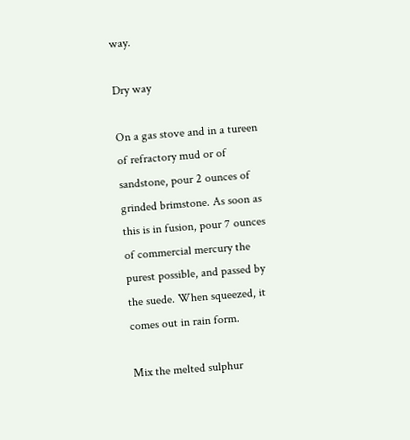way.

Dry way

On a gas stove and in a tureen of refractory mud or of sandstone, pour 2 ounces of grinded brimstone. As soon as this is in fusion, pour 7 ounces of commercial mercury the purest possible, and passed by the suede. When squeezed, it comes out in rain form.

Mix the melted sulphur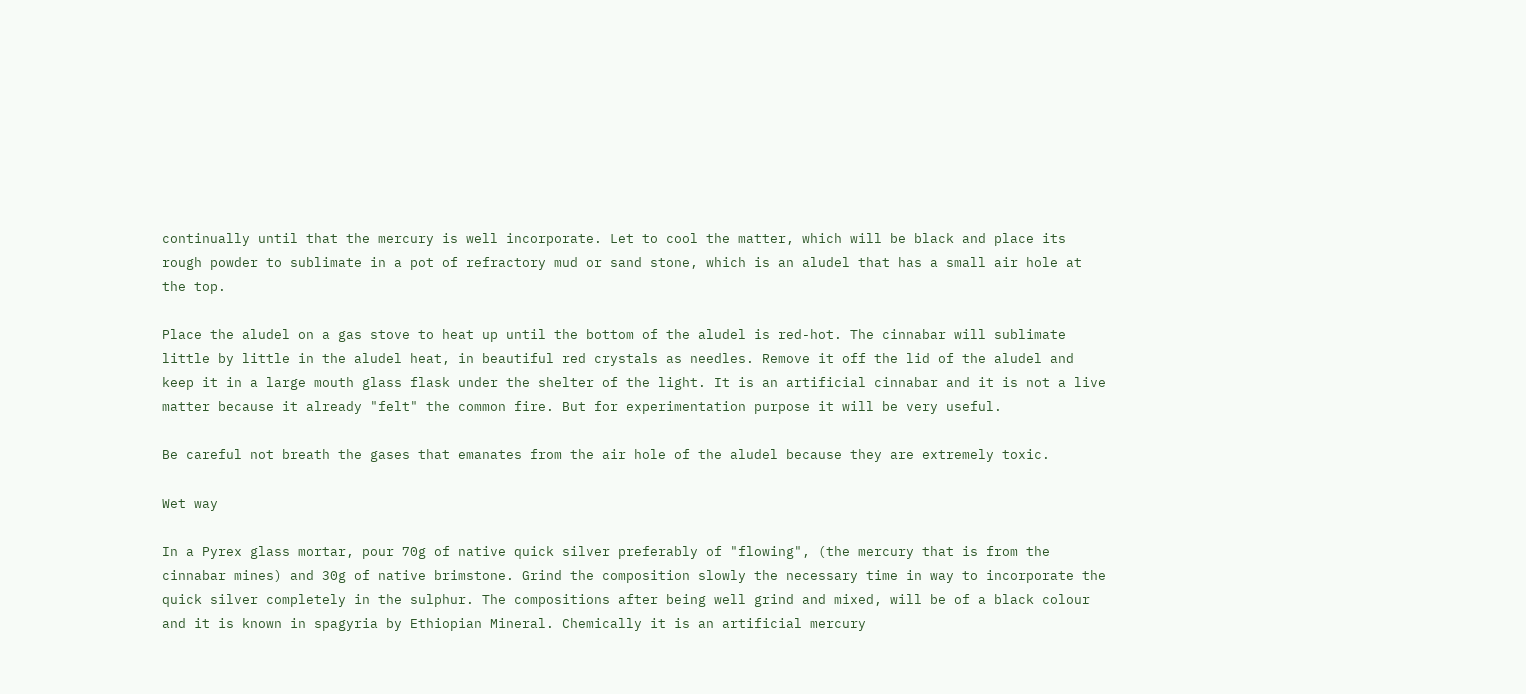continually until that the mercury is well incorporate. Let to cool the matter, which will be black and place its rough powder to sublimate in a pot of refractory mud or sand stone, which is an aludel that has a small air hole at the top.

Place the aludel on a gas stove to heat up until the bottom of the aludel is red-hot. The cinnabar will sublimate little by little in the aludel heat, in beautiful red crystals as needles. Remove it off the lid of the aludel and keep it in a large mouth glass flask under the shelter of the light. It is an artificial cinnabar and it is not a live matter because it already "felt" the common fire. But for experimentation purpose it will be very useful.

Be careful not breath the gases that emanates from the air hole of the aludel because they are extremely toxic.

Wet way

In a Pyrex glass mortar, pour 70g of native quick silver preferably of "flowing", (the mercury that is from the cinnabar mines) and 30g of native brimstone. Grind the composition slowly the necessary time in way to incorporate the quick silver completely in the sulphur. The compositions after being well grind and mixed, will be of a black colour and it is known in spagyria by Ethiopian Mineral. Chemically it is an artificial mercury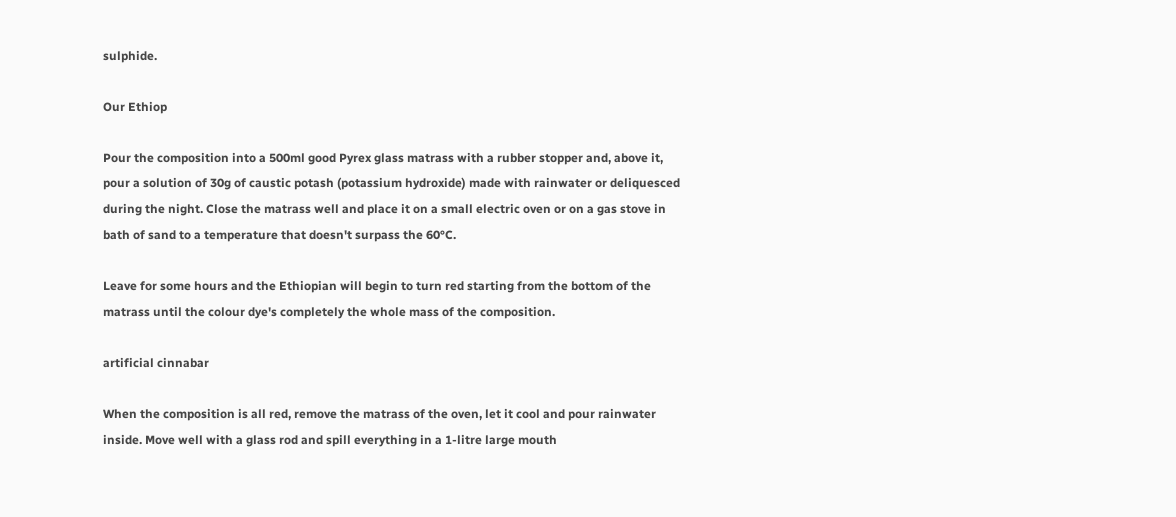sulphide.

Our Ethiop

Pour the composition into a 500ml good Pyrex glass matrass with a rubber stopper and, above it, pour a solution of 30g of caustic potash (potassium hydroxide) made with rainwater or deliquesced during the night. Close the matrass well and place it on a small electric oven or on a gas stove in bath of sand to a temperature that doesn't surpass the 60°C.

Leave for some hours and the Ethiopian will begin to turn red starting from the bottom of the matrass until the colour dye's completely the whole mass of the composition.

artificial cinnabar

When the composition is all red, remove the matrass of the oven, let it cool and pour rainwater inside. Move well with a glass rod and spill everything in a 1-litre large mouth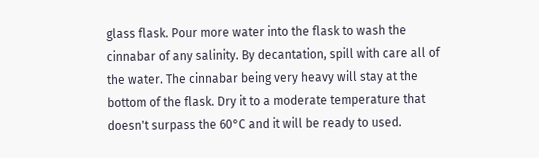glass flask. Pour more water into the flask to wash the cinnabar of any salinity. By decantation, spill with care all of the water. The cinnabar being very heavy will stay at the bottom of the flask. Dry it to a moderate temperature that doesn't surpass the 60°C and it will be ready to used.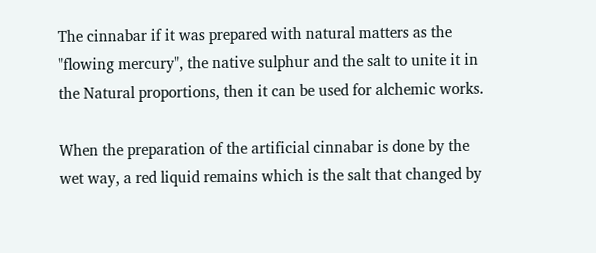The cinnabar if it was prepared with natural matters as the "flowing mercury", the native sulphur and the salt to unite it in the Natural proportions, then it can be used for alchemic works.

When the preparation of the artificial cinnabar is done by the wet way, a red liquid remains which is the salt that changed by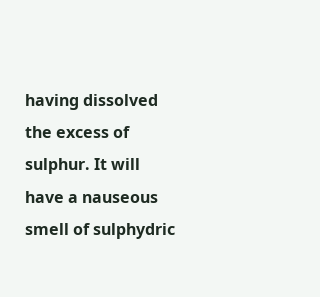having dissolved the excess of sulphur. It will have a nauseous smell of sulphydric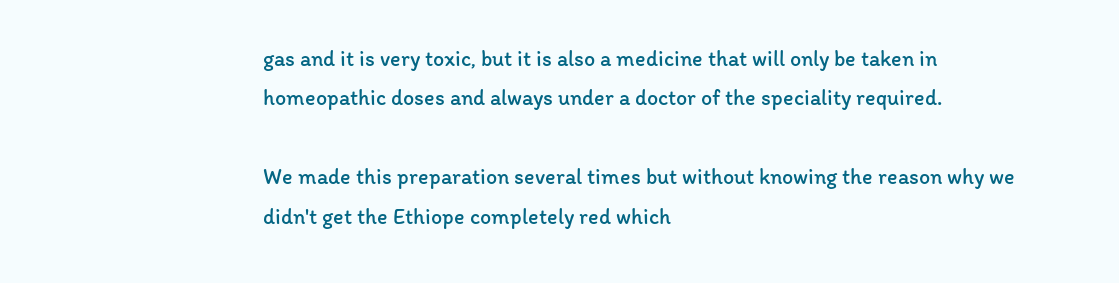gas and it is very toxic, but it is also a medicine that will only be taken in homeopathic doses and always under a doctor of the speciality required.

We made this preparation several times but without knowing the reason why we didn't get the Ethiope completely red which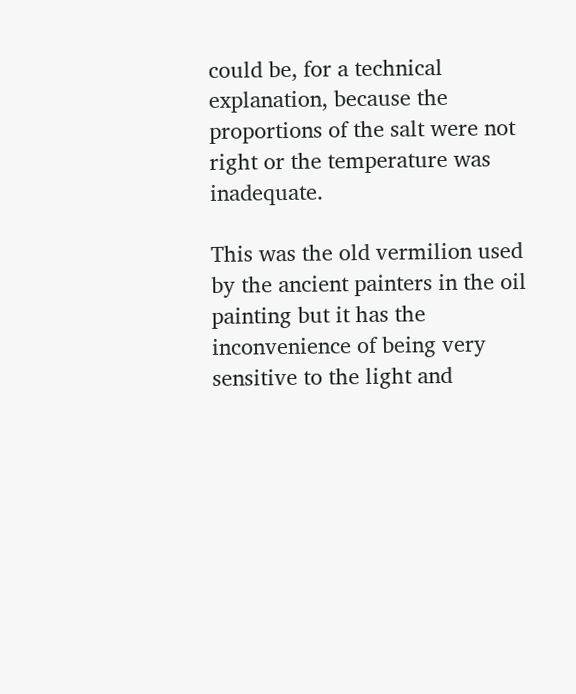could be, for a technical explanation, because the proportions of the salt were not right or the temperature was inadequate.

This was the old vermilion used by the ancient painters in the oil painting but it has the inconvenience of being very sensitive to the light and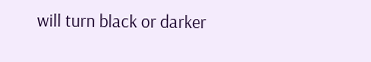will turn black or darker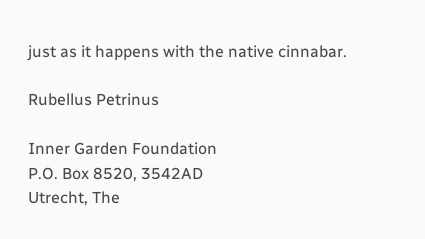just as it happens with the native cinnabar.

Rubellus Petrinus

Inner Garden Foundation
P.O. Box 8520, 3542AD
Utrecht, The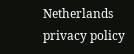Netherlands
privacy policy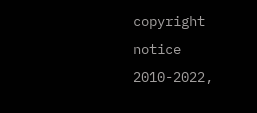copyright notice
2010-2022,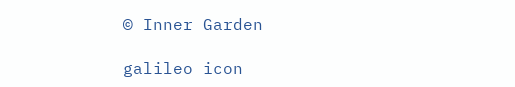© Inner Garden

galileo icon